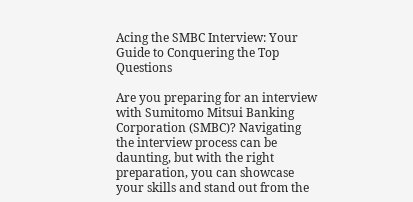Acing the SMBC Interview: Your Guide to Conquering the Top Questions

Are you preparing for an interview with Sumitomo Mitsui Banking Corporation (SMBC)? Navigating the interview process can be daunting, but with the right preparation, you can showcase your skills and stand out from the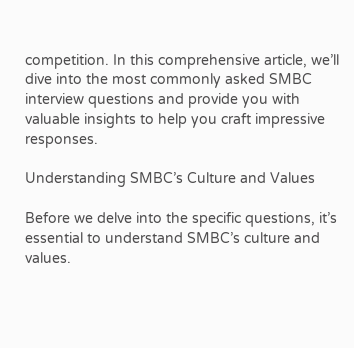competition. In this comprehensive article, we’ll dive into the most commonly asked SMBC interview questions and provide you with valuable insights to help you craft impressive responses.

Understanding SMBC’s Culture and Values

Before we delve into the specific questions, it’s essential to understand SMBC’s culture and values.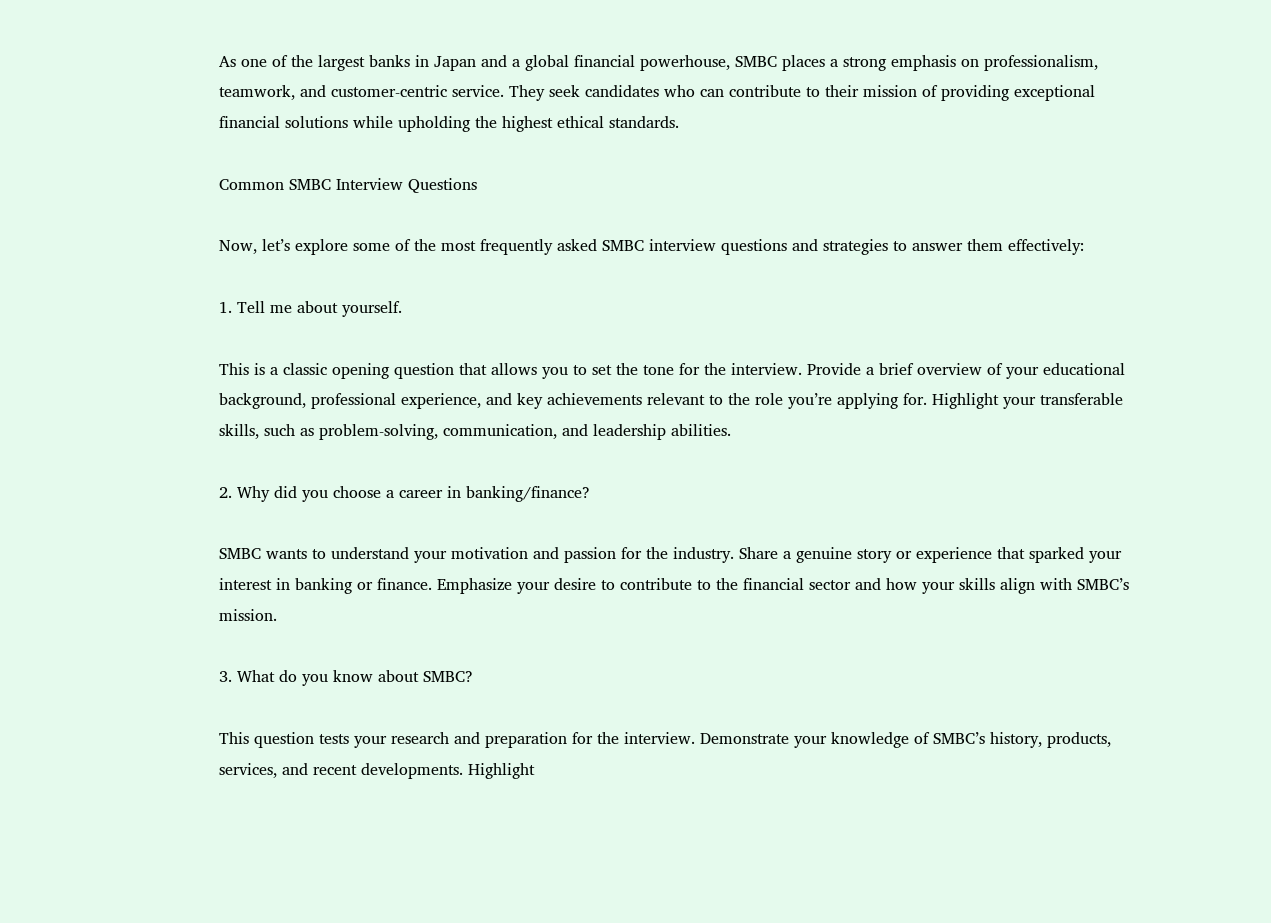As one of the largest banks in Japan and a global financial powerhouse, SMBC places a strong emphasis on professionalism, teamwork, and customer-centric service. They seek candidates who can contribute to their mission of providing exceptional financial solutions while upholding the highest ethical standards.

Common SMBC Interview Questions

Now, let’s explore some of the most frequently asked SMBC interview questions and strategies to answer them effectively:

1. Tell me about yourself.

This is a classic opening question that allows you to set the tone for the interview. Provide a brief overview of your educational background, professional experience, and key achievements relevant to the role you’re applying for. Highlight your transferable skills, such as problem-solving, communication, and leadership abilities.

2. Why did you choose a career in banking/finance?

SMBC wants to understand your motivation and passion for the industry. Share a genuine story or experience that sparked your interest in banking or finance. Emphasize your desire to contribute to the financial sector and how your skills align with SMBC’s mission.

3. What do you know about SMBC?

This question tests your research and preparation for the interview. Demonstrate your knowledge of SMBC’s history, products, services, and recent developments. Highlight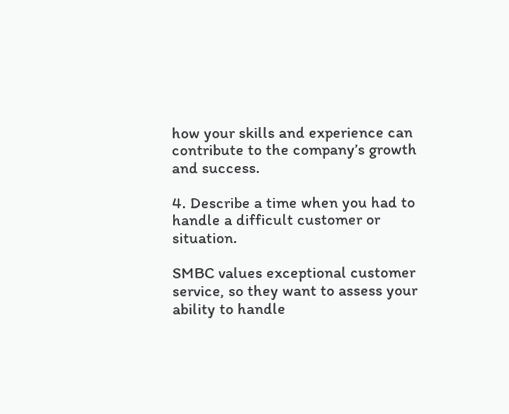how your skills and experience can contribute to the company’s growth and success.

4. Describe a time when you had to handle a difficult customer or situation.

SMBC values exceptional customer service, so they want to assess your ability to handle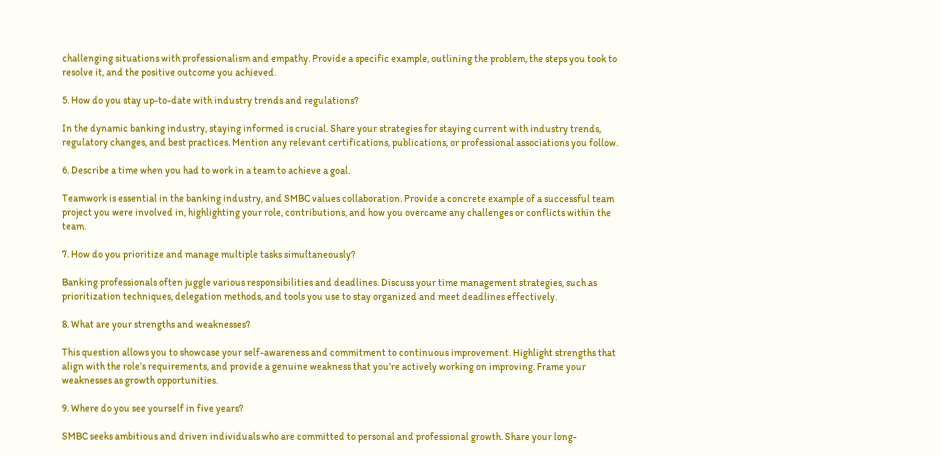challenging situations with professionalism and empathy. Provide a specific example, outlining the problem, the steps you took to resolve it, and the positive outcome you achieved.

5. How do you stay up-to-date with industry trends and regulations?

In the dynamic banking industry, staying informed is crucial. Share your strategies for staying current with industry trends, regulatory changes, and best practices. Mention any relevant certifications, publications, or professional associations you follow.

6. Describe a time when you had to work in a team to achieve a goal.

Teamwork is essential in the banking industry, and SMBC values collaboration. Provide a concrete example of a successful team project you were involved in, highlighting your role, contributions, and how you overcame any challenges or conflicts within the team.

7. How do you prioritize and manage multiple tasks simultaneously?

Banking professionals often juggle various responsibilities and deadlines. Discuss your time management strategies, such as prioritization techniques, delegation methods, and tools you use to stay organized and meet deadlines effectively.

8. What are your strengths and weaknesses?

This question allows you to showcase your self-awareness and commitment to continuous improvement. Highlight strengths that align with the role’s requirements, and provide a genuine weakness that you’re actively working on improving. Frame your weaknesses as growth opportunities.

9. Where do you see yourself in five years?

SMBC seeks ambitious and driven individuals who are committed to personal and professional growth. Share your long-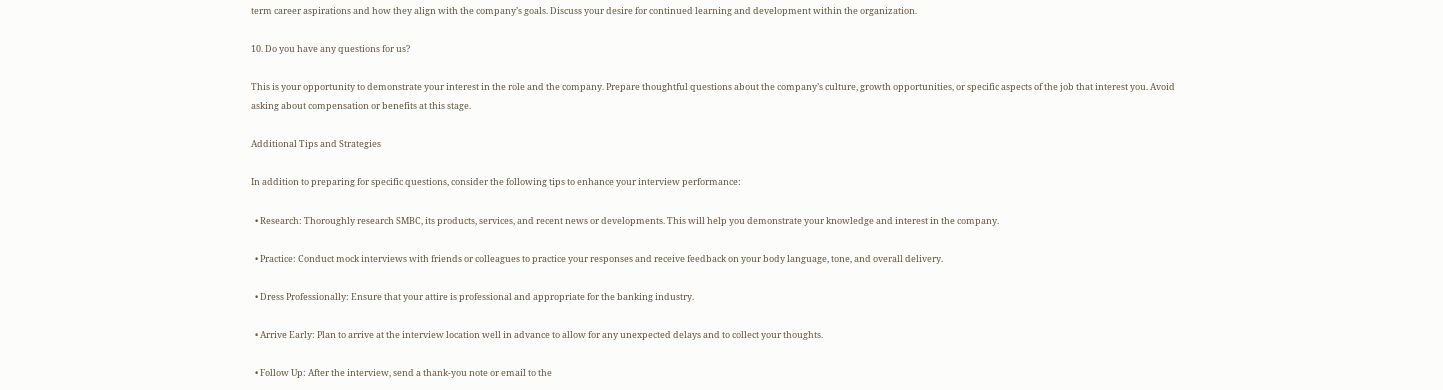term career aspirations and how they align with the company’s goals. Discuss your desire for continued learning and development within the organization.

10. Do you have any questions for us?

This is your opportunity to demonstrate your interest in the role and the company. Prepare thoughtful questions about the company’s culture, growth opportunities, or specific aspects of the job that interest you. Avoid asking about compensation or benefits at this stage.

Additional Tips and Strategies

In addition to preparing for specific questions, consider the following tips to enhance your interview performance:

  • Research: Thoroughly research SMBC, its products, services, and recent news or developments. This will help you demonstrate your knowledge and interest in the company.

  • Practice: Conduct mock interviews with friends or colleagues to practice your responses and receive feedback on your body language, tone, and overall delivery.

  • Dress Professionally: Ensure that your attire is professional and appropriate for the banking industry.

  • Arrive Early: Plan to arrive at the interview location well in advance to allow for any unexpected delays and to collect your thoughts.

  • Follow Up: After the interview, send a thank-you note or email to the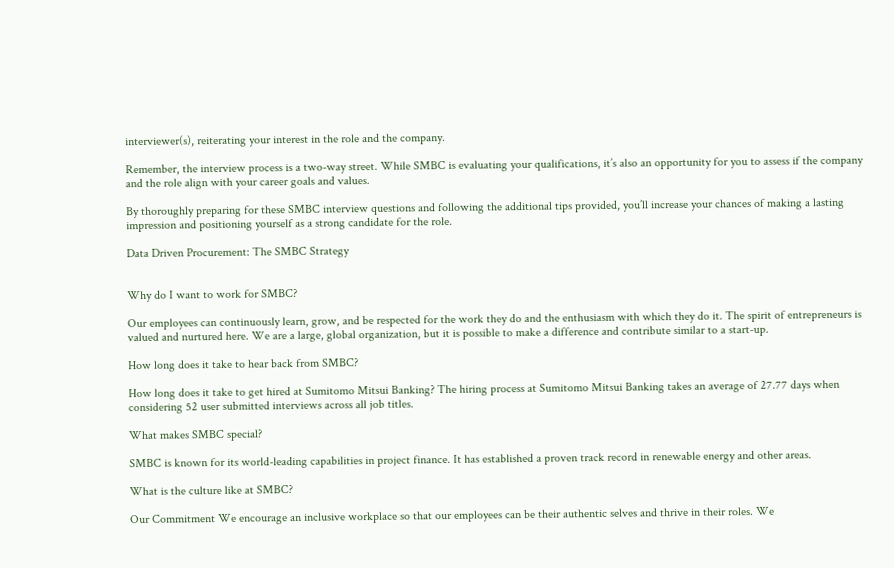interviewer(s), reiterating your interest in the role and the company.

Remember, the interview process is a two-way street. While SMBC is evaluating your qualifications, it’s also an opportunity for you to assess if the company and the role align with your career goals and values.

By thoroughly preparing for these SMBC interview questions and following the additional tips provided, you’ll increase your chances of making a lasting impression and positioning yourself as a strong candidate for the role.

Data Driven Procurement: The SMBC Strategy


Why do I want to work for SMBC?

Our employees can continuously learn, grow, and be respected for the work they do and the enthusiasm with which they do it. The spirit of entrepreneurs is valued and nurtured here. We are a large, global organization, but it is possible to make a difference and contribute similar to a start-up.

How long does it take to hear back from SMBC?

How long does it take to get hired at Sumitomo Mitsui Banking? The hiring process at Sumitomo Mitsui Banking takes an average of 27.77 days when considering 52 user submitted interviews across all job titles.

What makes SMBC special?

SMBC is known for its world-leading capabilities in project finance. It has established a proven track record in renewable energy and other areas.

What is the culture like at SMBC?

Our Commitment We encourage an inclusive workplace so that our employees can be their authentic selves and thrive in their roles. We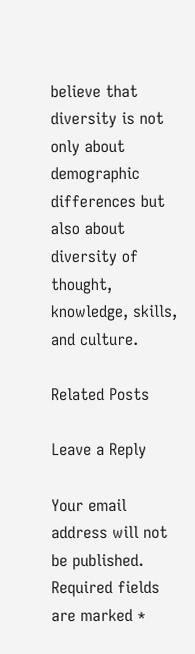believe that diversity is not only about demographic differences but also about diversity of thought, knowledge, skills, and culture.

Related Posts

Leave a Reply

Your email address will not be published. Required fields are marked *